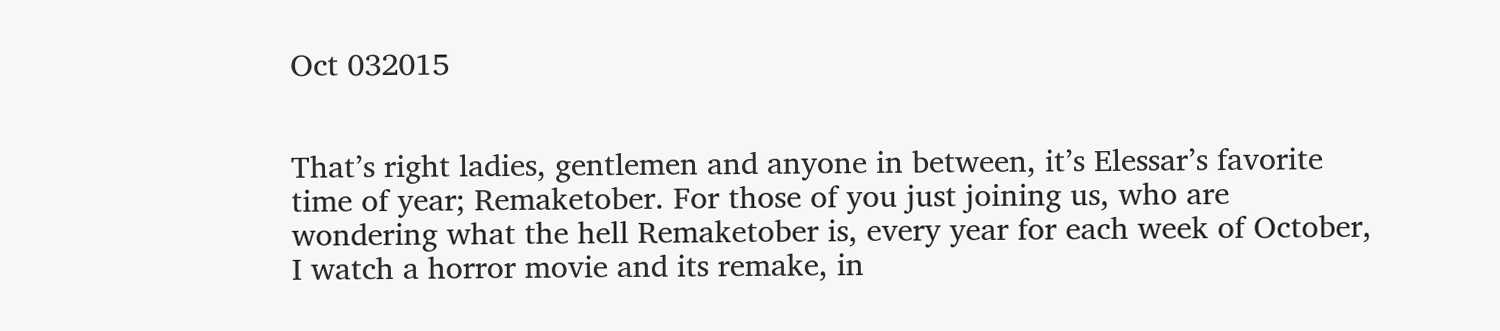Oct 032015


That’s right ladies, gentlemen and anyone in between, it’s Elessar’s favorite time of year; Remaketober. For those of you just joining us, who are wondering what the hell Remaketober is, every year for each week of October, I watch a horror movie and its remake, in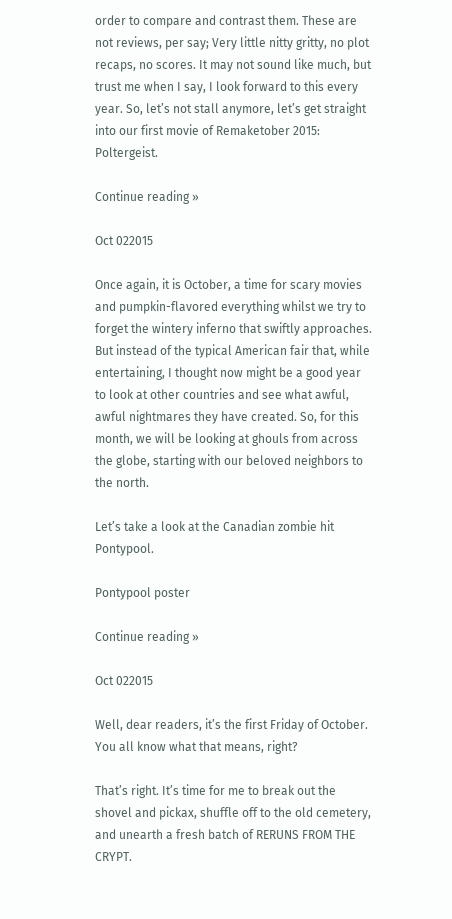order to compare and contrast them. These are not reviews, per say; Very little nitty gritty, no plot recaps, no scores. It may not sound like much, but trust me when I say, I look forward to this every year. So, let’s not stall anymore, let’s get straight into our first movie of Remaketober 2015: Poltergeist.

Continue reading »

Oct 022015

Once again, it is October, a time for scary movies and pumpkin-flavored everything whilst we try to forget the wintery inferno that swiftly approaches. But instead of the typical American fair that, while entertaining, I thought now might be a good year to look at other countries and see what awful, awful nightmares they have created. So, for this month, we will be looking at ghouls from across the globe, starting with our beloved neighbors to the north.

Let’s take a look at the Canadian zombie hit Pontypool.

Pontypool poster

Continue reading »

Oct 022015

Well, dear readers, it’s the first Friday of October. You all know what that means, right?

That’s right. It’s time for me to break out the shovel and pickax, shuffle off to the old cemetery, and unearth a fresh batch of RERUNS FROM THE CRYPT.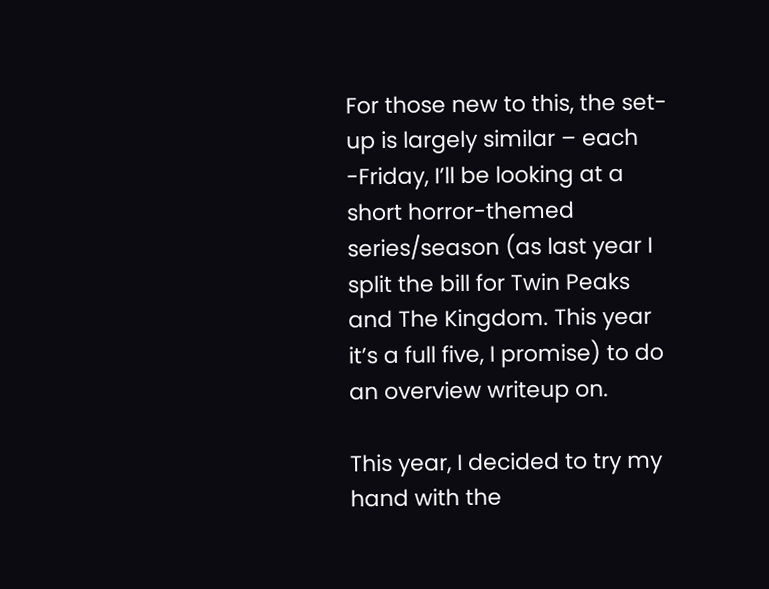For those new to this, the set-up is largely similar – each -Friday, I’ll be looking at a short horror-themed series/season (as last year I split the bill for Twin Peaks and The Kingdom. This year it’s a full five, I promise) to do an overview writeup on.

This year, I decided to try my hand with the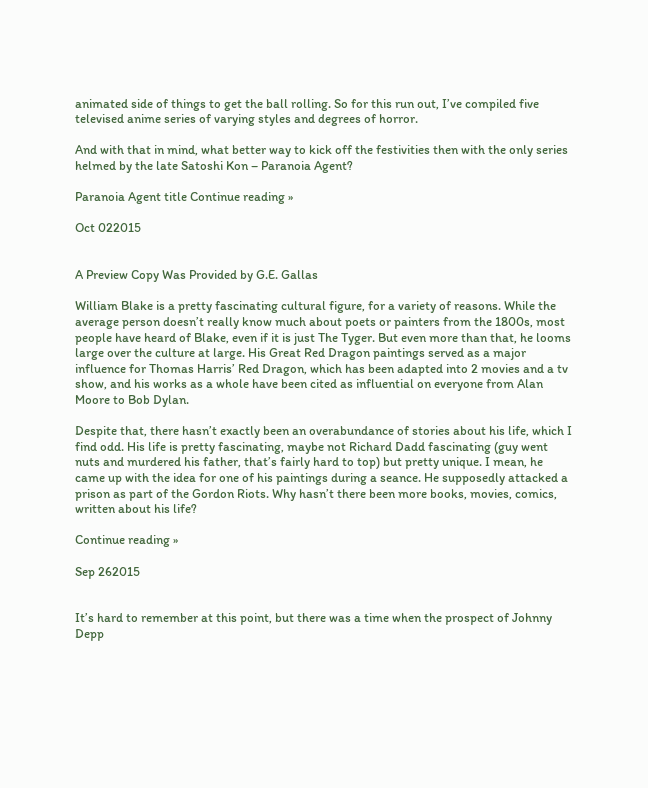animated side of things to get the ball rolling. So for this run out, I’ve compiled five televised anime series of varying styles and degrees of horror.

And with that in mind, what better way to kick off the festivities then with the only series helmed by the late Satoshi Kon – Paranoia Agent?

Paranoia Agent title Continue reading »

Oct 022015


A Preview Copy Was Provided by G.E. Gallas

William Blake is a pretty fascinating cultural figure, for a variety of reasons. While the average person doesn’t really know much about poets or painters from the 1800s, most people have heard of Blake, even if it is just The Tyger. But even more than that, he looms large over the culture at large. His Great Red Dragon paintings served as a major influence for Thomas Harris’ Red Dragon, which has been adapted into 2 movies and a tv show, and his works as a whole have been cited as influential on everyone from Alan Moore to Bob Dylan.

Despite that, there hasn’t exactly been an overabundance of stories about his life, which I find odd. His life is pretty fascinating, maybe not Richard Dadd fascinating (guy went nuts and murdered his father, that’s fairly hard to top) but pretty unique. I mean, he came up with the idea for one of his paintings during a seance. He supposedly attacked a prison as part of the Gordon Riots. Why hasn’t there been more books, movies, comics, written about his life?

Continue reading »

Sep 262015


It’s hard to remember at this point, but there was a time when the prospect of Johnny Depp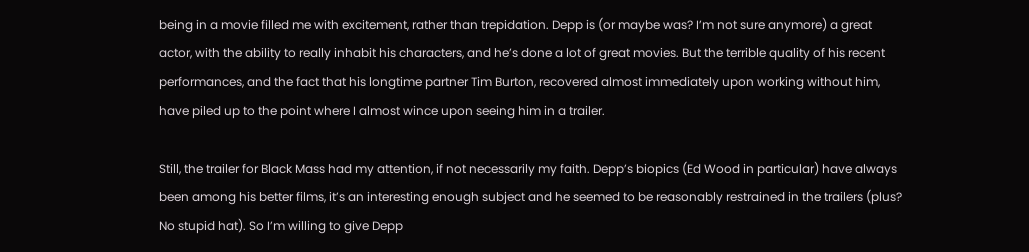being in a movie filled me with excitement, rather than trepidation. Depp is (or maybe was? I’m not sure anymore) a great actor, with the ability to really inhabit his characters, and he’s done a lot of great movies. But the terrible quality of his recent performances, and the fact that his longtime partner Tim Burton, recovered almost immediately upon working without him, have piled up to the point where I almost wince upon seeing him in a trailer.

Still, the trailer for Black Mass had my attention, if not necessarily my faith. Depp’s biopics (Ed Wood in particular) have always been among his better films, it’s an interesting enough subject and he seemed to be reasonably restrained in the trailers (plus? No stupid hat). So I’m willing to give Depp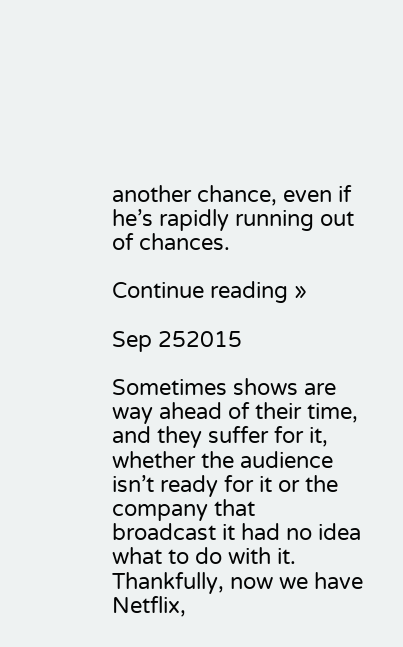another chance, even if he’s rapidly running out of chances.

Continue reading »

Sep 252015

Sometimes shows are way ahead of their time, and they suffer for it, whether the audience isn’t ready for it or the company that broadcast it had no idea what to do with it. Thankfully, now we have Netflix,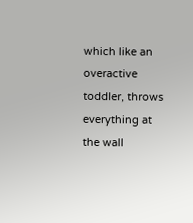which like an overactive toddler, throws everything at the wall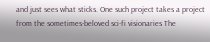and just sees what sticks. One such project takes a project from the sometimes-beloved sci-fi visionaries The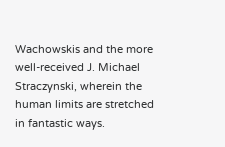Wachowskis and the more well-received J. Michael Straczynski, wherein the human limits are stretched in fantastic ways.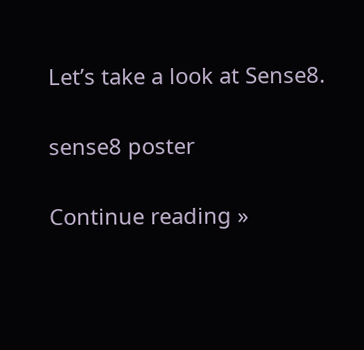Let’s take a look at Sense8.

sense8 poster

Continue reading »